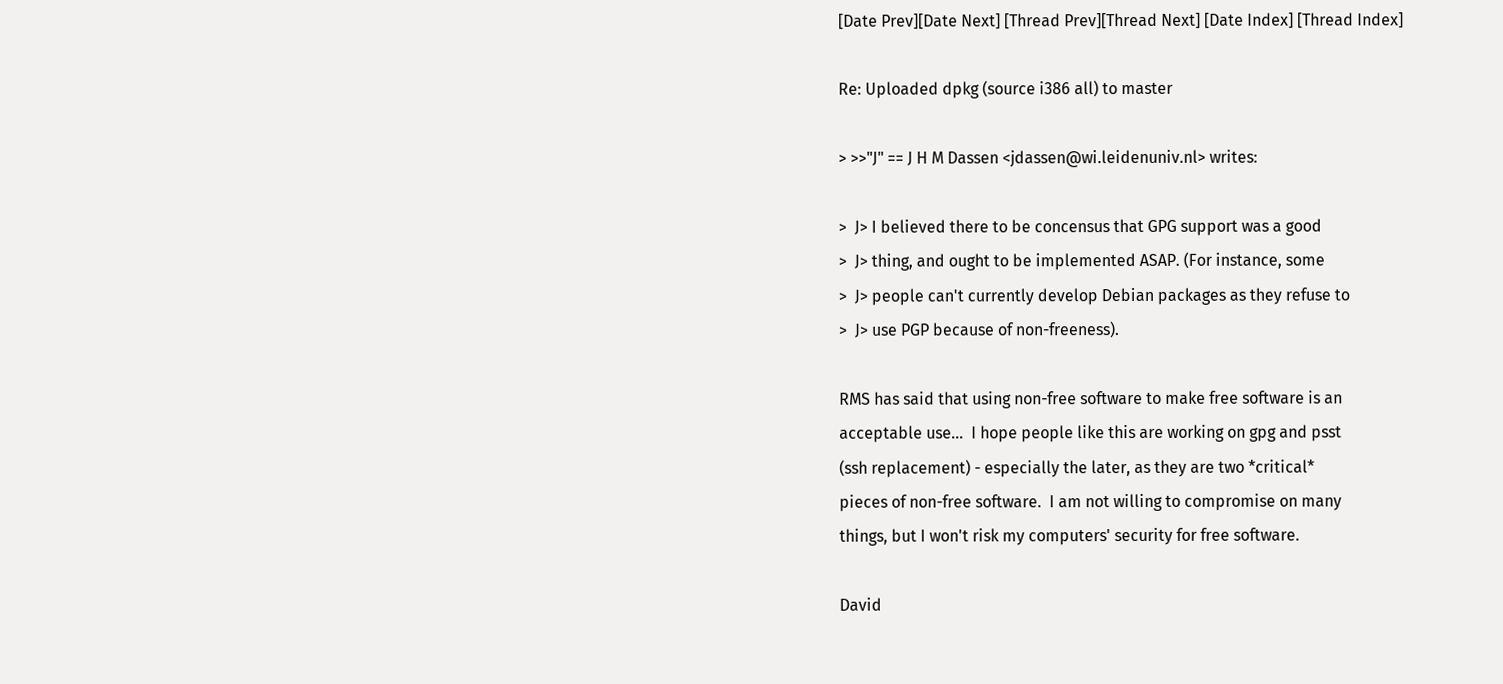[Date Prev][Date Next] [Thread Prev][Thread Next] [Date Index] [Thread Index]

Re: Uploaded dpkg (source i386 all) to master

> >>"J" == J H M Dassen <jdassen@wi.leidenuniv.nl> writes:

>  J> I believed there to be concensus that GPG support was a good
>  J> thing, and ought to be implemented ASAP. (For instance, some
>  J> people can't currently develop Debian packages as they refuse to
>  J> use PGP because of non-freeness).

RMS has said that using non-free software to make free software is an
acceptable use...  I hope people like this are working on gpg and psst
(ssh replacement) - especially the later, as they are two *critical*
pieces of non-free software.  I am not willing to compromise on many
things, but I won't risk my computers' security for free software.

David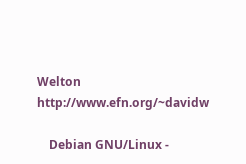Welton                          http://www.efn.org/~davidw

    Debian GNU/Linux -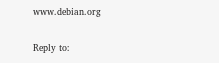www.debian.org

Reply to: